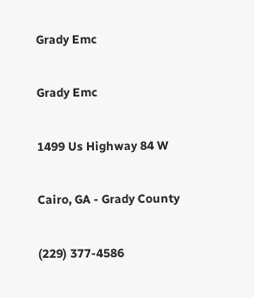Grady Emc

Grady Emc

1499 Us Highway 84 W

Cairo, GA - Grady County

(229) 377-4586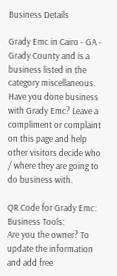Business Details

Grady Emc in Cairo - GA - Grady County and is a business listed in the category miscellaneous. Have you done business with Grady Emc? Leave a compliment or complaint on this page and help other visitors decide who / where they are going to do business with.

QR Code for Grady Emc:
Business Tools:
Are you the owner? To update the information and add free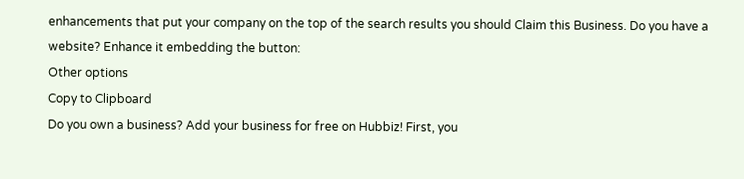enhancements that put your company on the top of the search results you should Claim this Business. Do you have a website? Enhance it embedding the button:
Other options
Copy to Clipboard
Do you own a business? Add your business for free on Hubbiz! First, you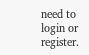need to login or register.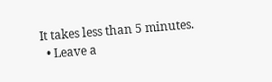It takes less than 5 minutes.
  • Leave a